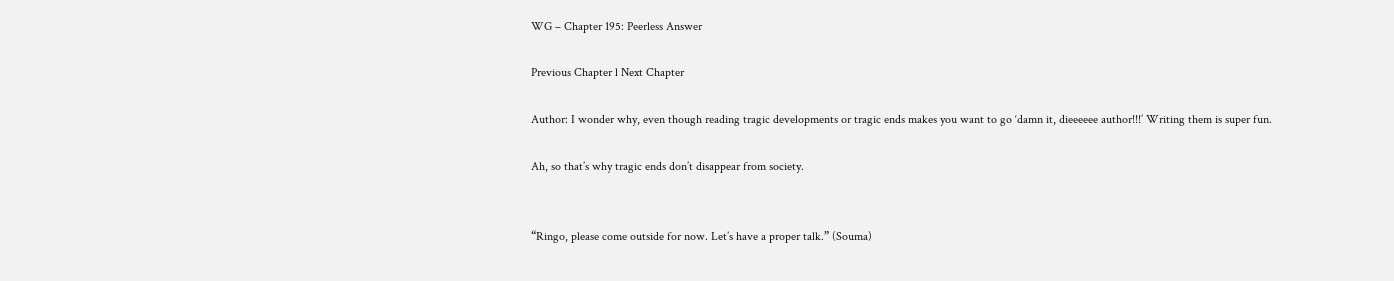WG – Chapter 195: Peerless Answer

Previous Chapter l Next Chapter

Author: I wonder why, even though reading tragic developments or tragic ends makes you want to go ‘damn it, dieeeeee author!!!’ Writing them is super fun.

Ah, so that’s why tragic ends don’t disappear from society.


“Ringo, please come outside for now. Let’s have a proper talk.” (Souma)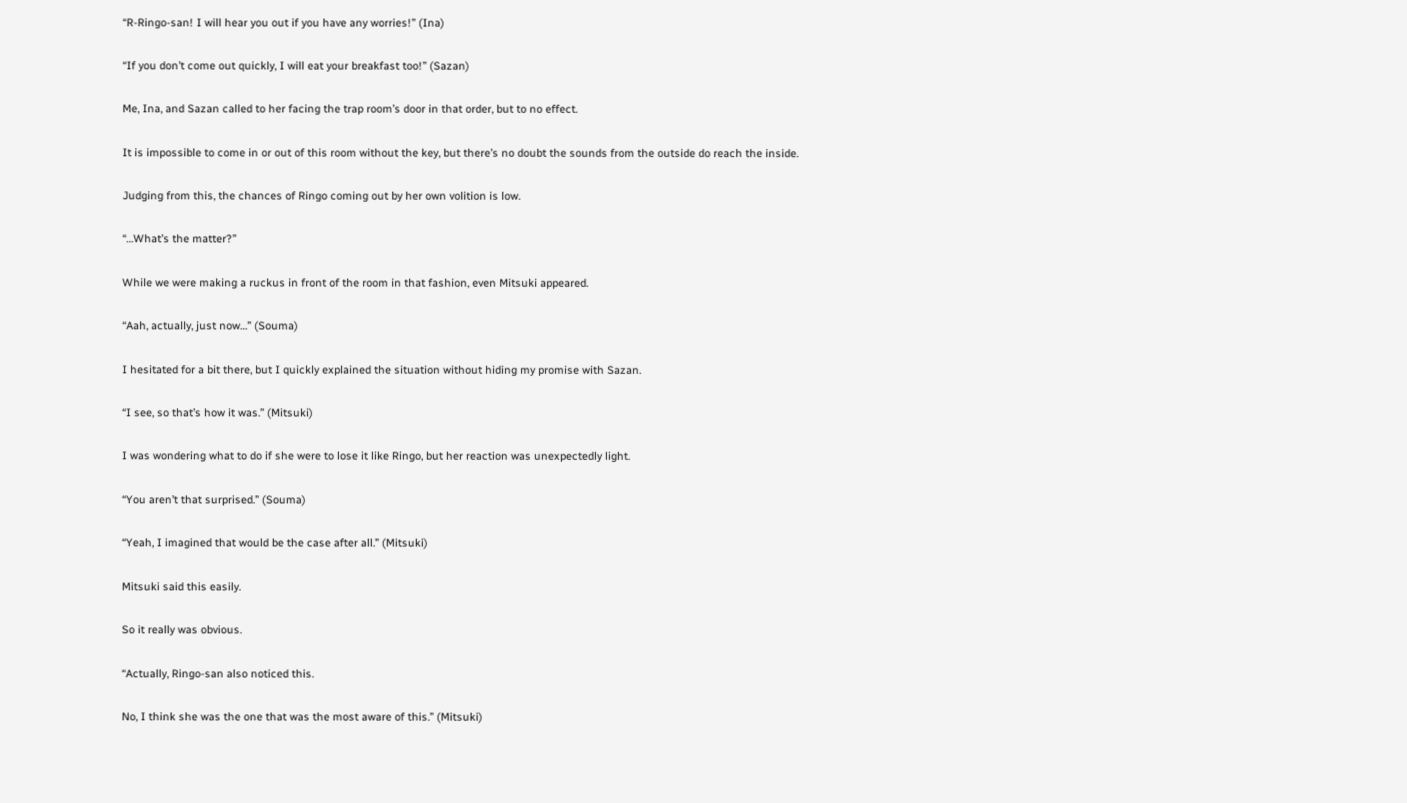“R-Ringo-san! I will hear you out if you have any worries!” (Ina)

“If you don’t come out quickly, I will eat your breakfast too!” (Sazan)

Me, Ina, and Sazan called to her facing the trap room’s door in that order, but to no effect.

It is impossible to come in or out of this room without the key, but there’s no doubt the sounds from the outside do reach the inside.

Judging from this, the chances of Ringo coming out by her own volition is low.

“…What’s the matter?”

While we were making a ruckus in front of the room in that fashion, even Mitsuki appeared.

“Aah, actually, just now…” (Souma)

I hesitated for a bit there, but I quickly explained the situation without hiding my promise with Sazan.

“I see, so that’s how it was.” (Mitsuki)

I was wondering what to do if she were to lose it like Ringo, but her reaction was unexpectedly light.

“You aren’t that surprised.” (Souma)

“Yeah, I imagined that would be the case after all.” (Mitsuki)

Mitsuki said this easily.

So it really was obvious.

“Actually, Ringo-san also noticed this.

No, I think she was the one that was the most aware of this.” (Mitsuki)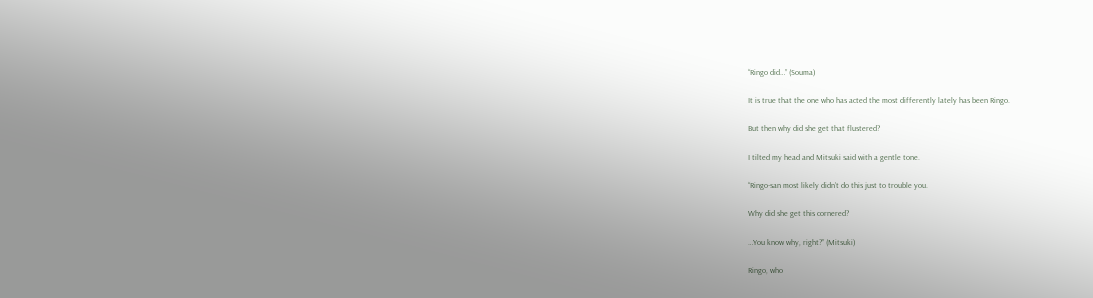“Ringo did…” (Souma)

It is true that the one who has acted the most differently lately has been Ringo.

But then why did she get that flustered?

I tilted my head and Mitsuki said with a gentle tone.

“Ringo-san most likely didn’t do this just to trouble you.

Why did she get this cornered?

…You know why, right?” (Mitsuki)

Ringo, who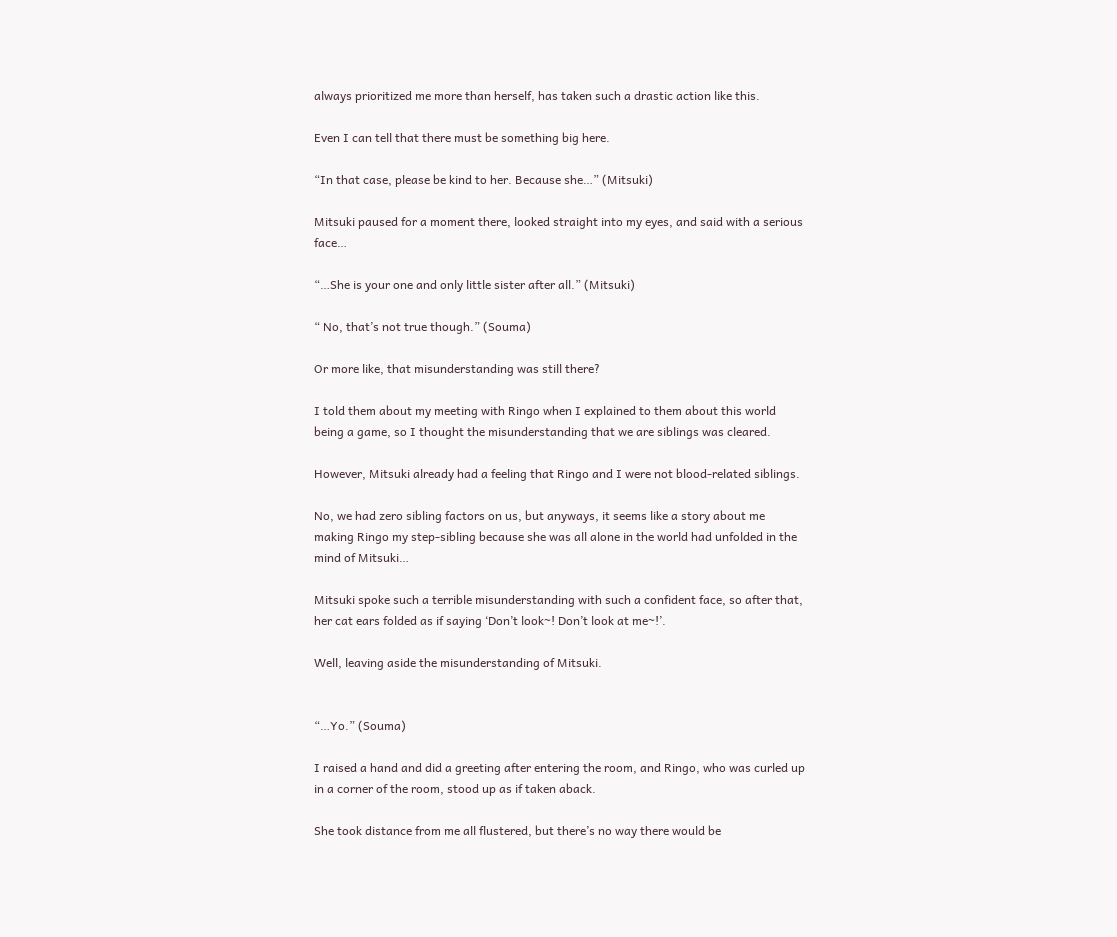always prioritized me more than herself, has taken such a drastic action like this.

Even I can tell that there must be something big here.

“In that case, please be kind to her. Because she…” (Mitsuki)

Mitsuki paused for a moment there, looked straight into my eyes, and said with a serious face…

“…She is your one and only little sister after all.” (Mitsuki)

“ No, that’s not true though.” (Souma)

Or more like, that misunderstanding was still there?

I told them about my meeting with Ringo when I explained to them about this world being a game, so I thought the misunderstanding that we are siblings was cleared.

However, Mitsuki already had a feeling that Ringo and I were not blood-related siblings.

No, we had zero sibling factors on us, but anyways, it seems like a story about me making Ringo my step-sibling because she was all alone in the world had unfolded in the mind of Mitsuki…

Mitsuki spoke such a terrible misunderstanding with such a confident face, so after that, her cat ears folded as if saying ‘Don’t look~! Don’t look at me~!’.

Well, leaving aside the misunderstanding of Mitsuki.


“…Yo.” (Souma)

I raised a hand and did a greeting after entering the room, and Ringo, who was curled up in a corner of the room, stood up as if taken aback.

She took distance from me all flustered, but there’s no way there would be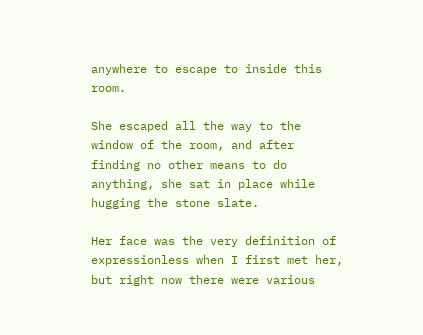anywhere to escape to inside this room.

She escaped all the way to the window of the room, and after finding no other means to do anything, she sat in place while hugging the stone slate.

Her face was the very definition of expressionless when I first met her, but right now there were various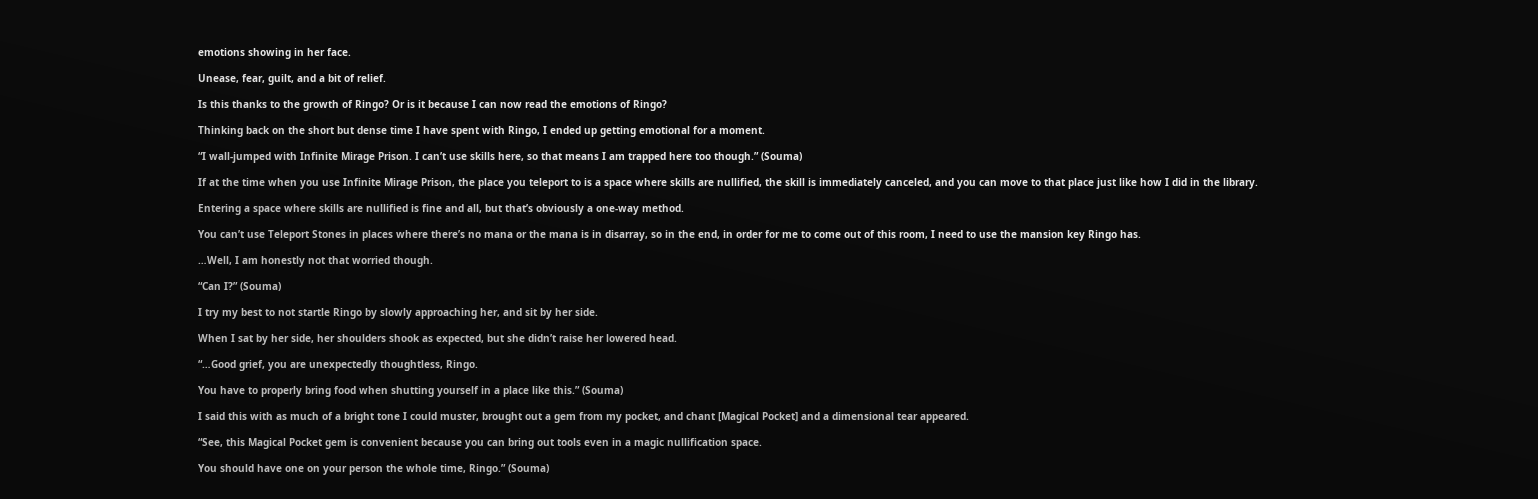emotions showing in her face.

Unease, fear, guilt, and a bit of relief.

Is this thanks to the growth of Ringo? Or is it because I can now read the emotions of Ringo?

Thinking back on the short but dense time I have spent with Ringo, I ended up getting emotional for a moment.

“I wall-jumped with Infinite Mirage Prison. I can’t use skills here, so that means I am trapped here too though.” (Souma)

If at the time when you use Infinite Mirage Prison, the place you teleport to is a space where skills are nullified, the skill is immediately canceled, and you can move to that place just like how I did in the library.

Entering a space where skills are nullified is fine and all, but that’s obviously a one-way method.

You can’t use Teleport Stones in places where there’s no mana or the mana is in disarray, so in the end, in order for me to come out of this room, I need to use the mansion key Ringo has.

…Well, I am honestly not that worried though.

“Can I?” (Souma)

I try my best to not startle Ringo by slowly approaching her, and sit by her side.

When I sat by her side, her shoulders shook as expected, but she didn’t raise her lowered head.

“…Good grief, you are unexpectedly thoughtless, Ringo.

You have to properly bring food when shutting yourself in a place like this.” (Souma)

I said this with as much of a bright tone I could muster, brought out a gem from my pocket, and chant [Magical Pocket] and a dimensional tear appeared.

“See, this Magical Pocket gem is convenient because you can bring out tools even in a magic nullification space.

You should have one on your person the whole time, Ringo.” (Souma)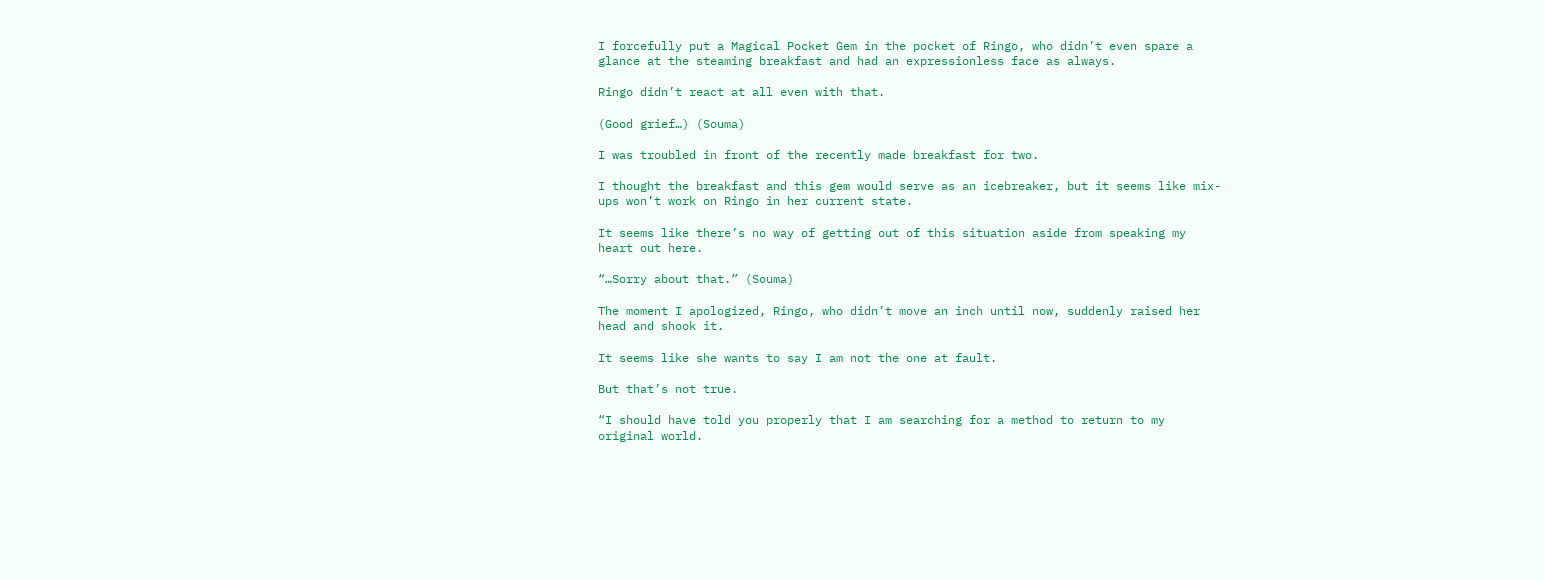I forcefully put a Magical Pocket Gem in the pocket of Ringo, who didn’t even spare a glance at the steaming breakfast and had an expressionless face as always.

Ringo didn’t react at all even with that.

(Good grief…) (Souma)

I was troubled in front of the recently made breakfast for two.

I thought the breakfast and this gem would serve as an icebreaker, but it seems like mix-ups won’t work on Ringo in her current state.

It seems like there’s no way of getting out of this situation aside from speaking my heart out here.

“…Sorry about that.” (Souma)

The moment I apologized, Ringo, who didn’t move an inch until now, suddenly raised her head and shook it.

It seems like she wants to say I am not the one at fault.

But that’s not true.

“I should have told you properly that I am searching for a method to return to my original world.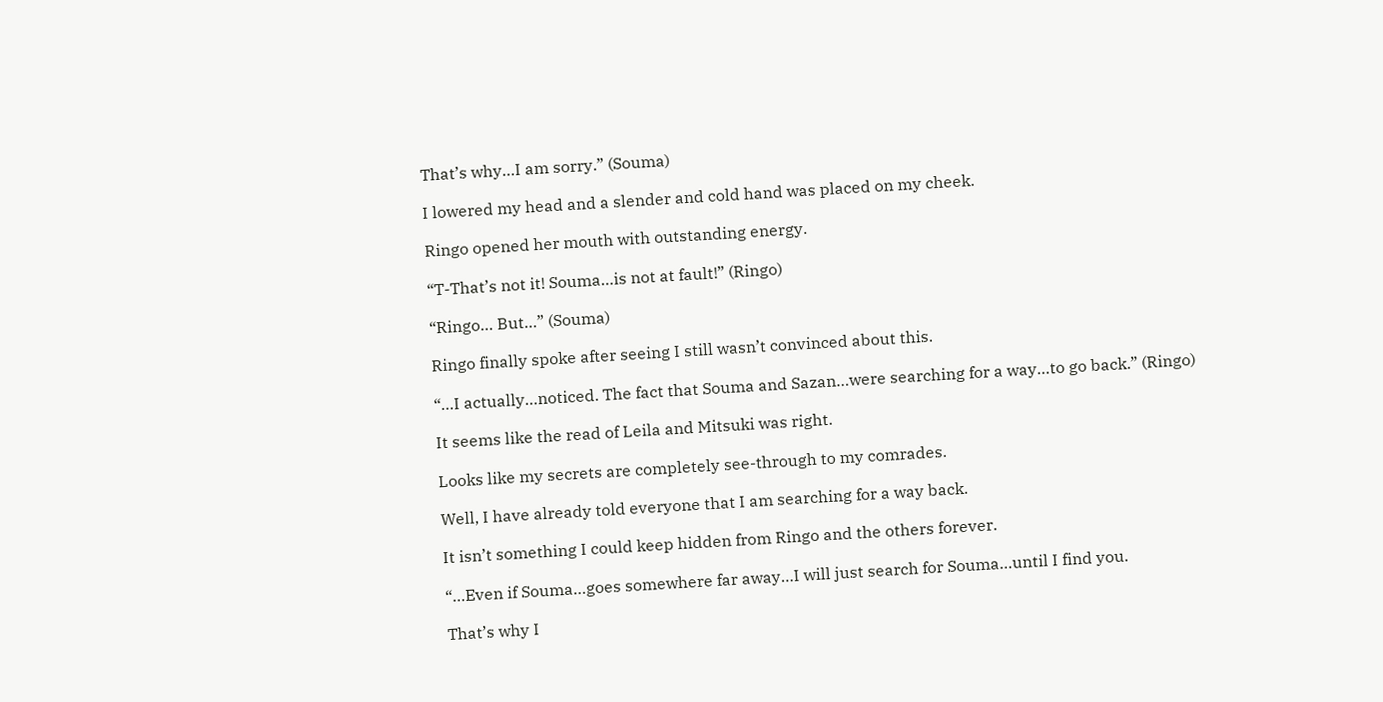That’s why…I am sorry.” (Souma)

I lowered my head and a slender and cold hand was placed on my cheek.

Ringo opened her mouth with outstanding energy.

“T-That’s not it! Souma…is not at fault!” (Ringo)

“Ringo… But…” (Souma)

Ringo finally spoke after seeing I still wasn’t convinced about this.

“…I actually…noticed. The fact that Souma and Sazan…were searching for a way…to go back.” (Ringo)

It seems like the read of Leila and Mitsuki was right.

Looks like my secrets are completely see-through to my comrades.

Well, I have already told everyone that I am searching for a way back.

It isn’t something I could keep hidden from Ringo and the others forever.

“…Even if Souma…goes somewhere far away…I will just search for Souma…until I find you.

That’s why I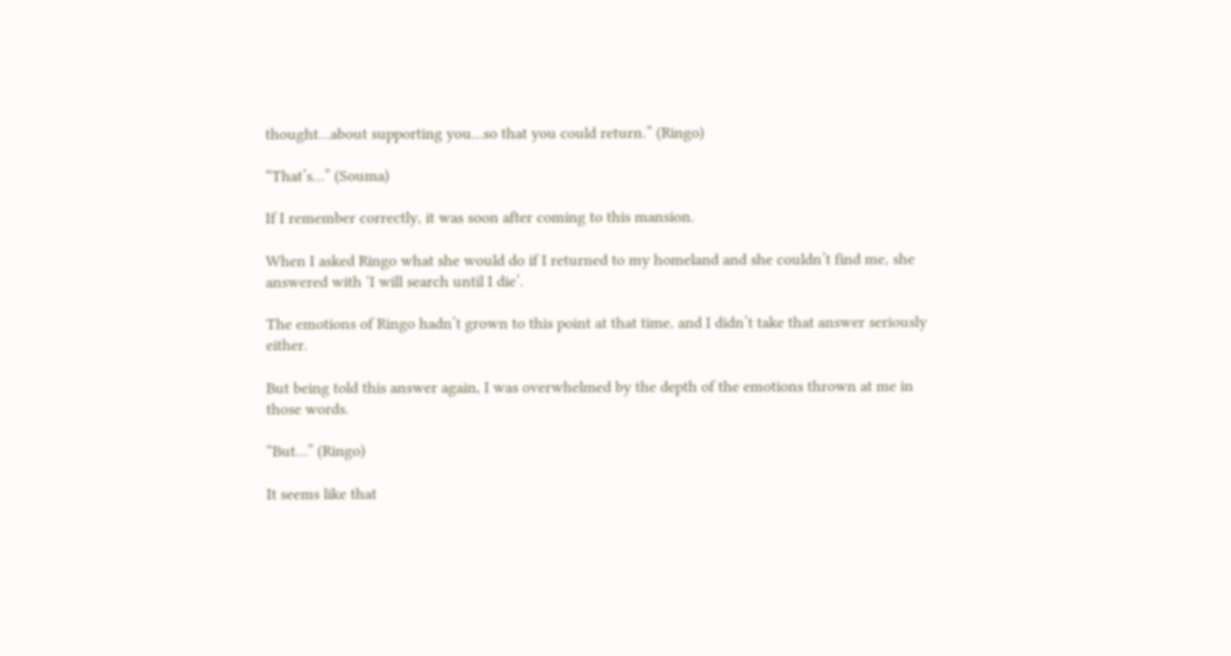thought…about supporting you…so that you could return.” (Ringo)

“That’s…” (Souma)

If I remember correctly, it was soon after coming to this mansion.

When I asked Ringo what she would do if I returned to my homeland and she couldn’t find me, she answered with ‘I will search until I die’.

The emotions of Ringo hadn’t grown to this point at that time, and I didn’t take that answer seriously either.

But being told this answer again, I was overwhelmed by the depth of the emotions thrown at me in those words.

“But…” (Ringo)

It seems like that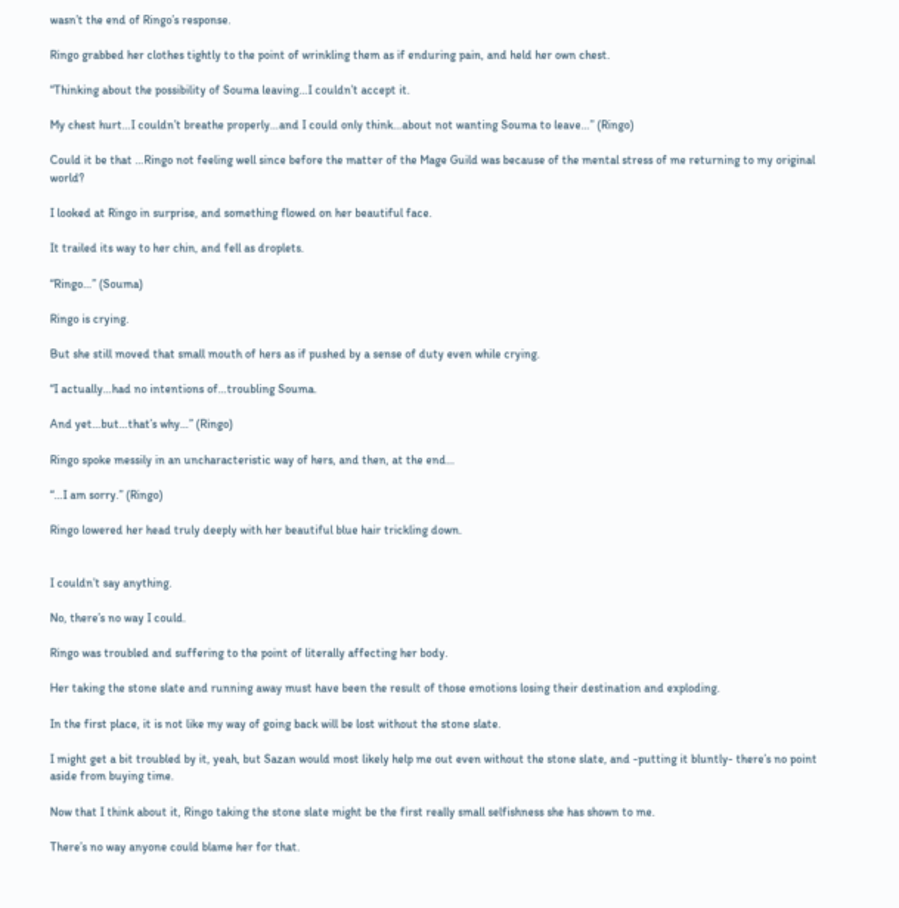wasn’t the end of Ringo’s response.

Ringo grabbed her clothes tightly to the point of wrinkling them as if enduring pain, and held her own chest.

“Thinking about the possibility of Souma leaving…I couldn’t accept it.

My chest hurt…I couldn’t breathe properly…and I could only think…about not wanting Souma to leave…” (Ringo)

Could it be that …Ringo not feeling well since before the matter of the Mage Guild was because of the mental stress of me returning to my original world?

I looked at Ringo in surprise, and something flowed on her beautiful face.

It trailed its way to her chin, and fell as droplets.

“Ringo…” (Souma)

Ringo is crying.

But she still moved that small mouth of hers as if pushed by a sense of duty even while crying.

“I actually…had no intentions of…troubling Souma.

And yet…but…that’s why…” (Ringo)

Ringo spoke messily in an uncharacteristic way of hers, and then, at the end…

“…I am sorry.” (Ringo)

Ringo lowered her head truly deeply with her beautiful blue hair trickling down.


I couldn’t say anything.

No, there’s no way I could.

Ringo was troubled and suffering to the point of literally affecting her body.

Her taking the stone slate and running away must have been the result of those emotions losing their destination and exploding.

In the first place, it is not like my way of going back will be lost without the stone slate.

I might get a bit troubled by it, yeah, but Sazan would most likely help me out even without the stone slate, and -putting it bluntly- there’s no point aside from buying time.

Now that I think about it, Ringo taking the stone slate might be the first really small selfishness she has shown to me.

There’s no way anyone could blame her for that.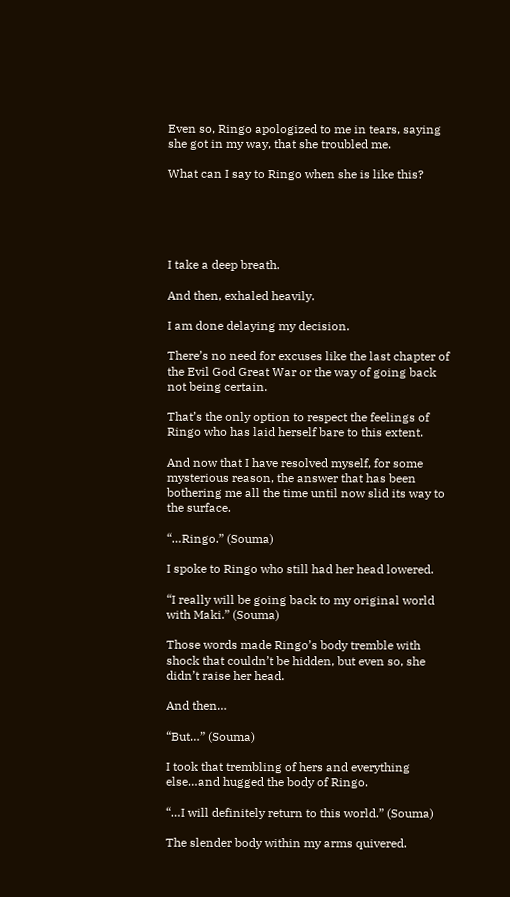Even so, Ringo apologized to me in tears, saying she got in my way, that she troubled me.

What can I say to Ringo when she is like this?





I take a deep breath.

And then, exhaled heavily.

I am done delaying my decision.

There’s no need for excuses like the last chapter of the Evil God Great War or the way of going back not being certain.

That’s the only option to respect the feelings of Ringo who has laid herself bare to this extent.

And now that I have resolved myself, for some mysterious reason, the answer that has been bothering me all the time until now slid its way to the surface.

“…Ringo.” (Souma)

I spoke to Ringo who still had her head lowered.

“I really will be going back to my original world with Maki.” (Souma)

Those words made Ringo’s body tremble with shock that couldn’t be hidden, but even so, she didn’t raise her head.

And then…

“But…” (Souma)

I took that trembling of hers and everything else…and hugged the body of Ringo.

“…I will definitely return to this world.” (Souma)

The slender body within my arms quivered.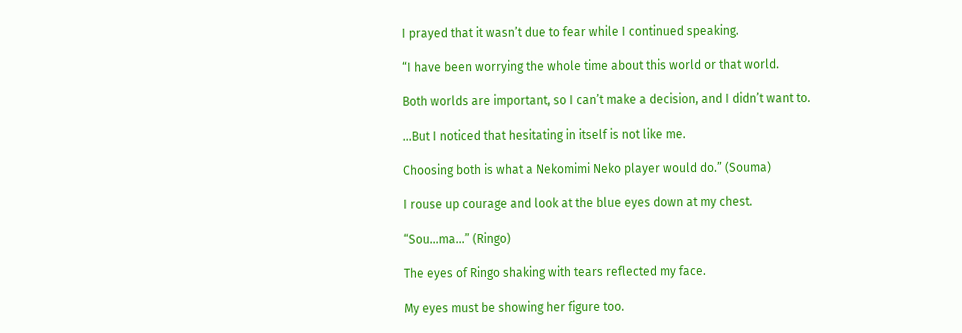I prayed that it wasn’t due to fear while I continued speaking.

“I have been worrying the whole time about this world or that world.

Both worlds are important, so I can’t make a decision, and I didn’t want to.

…But I noticed that hesitating in itself is not like me.

Choosing both is what a Nekomimi Neko player would do.” (Souma)

I rouse up courage and look at the blue eyes down at my chest.

“Sou…ma…” (Ringo)

The eyes of Ringo shaking with tears reflected my face.

My eyes must be showing her figure too.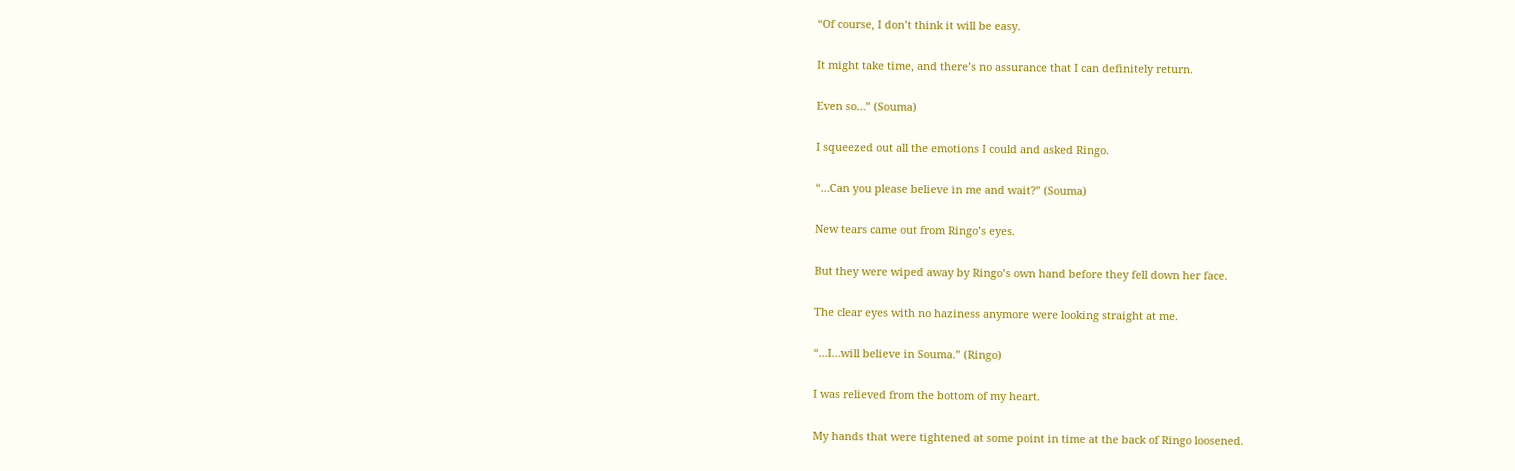“Of course, I don’t think it will be easy.

It might take time, and there’s no assurance that I can definitely return.

Even so…” (Souma)

I squeezed out all the emotions I could and asked Ringo.

“…Can you please believe in me and wait?” (Souma)

New tears came out from Ringo’s eyes.

But they were wiped away by Ringo’s own hand before they fell down her face.

The clear eyes with no haziness anymore were looking straight at me.

“…I…will believe in Souma.” (Ringo)

I was relieved from the bottom of my heart.

My hands that were tightened at some point in time at the back of Ringo loosened.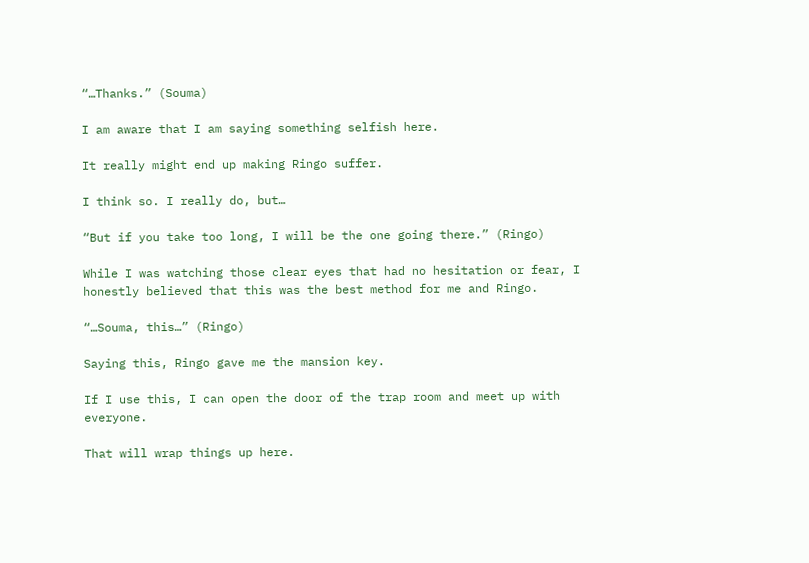“…Thanks.” (Souma)

I am aware that I am saying something selfish here.

It really might end up making Ringo suffer.

I think so. I really do, but…

“But if you take too long, I will be the one going there.” (Ringo)

While I was watching those clear eyes that had no hesitation or fear, I honestly believed that this was the best method for me and Ringo.

“…Souma, this…” (Ringo)

Saying this, Ringo gave me the mansion key.

If I use this, I can open the door of the trap room and meet up with everyone.

That will wrap things up here.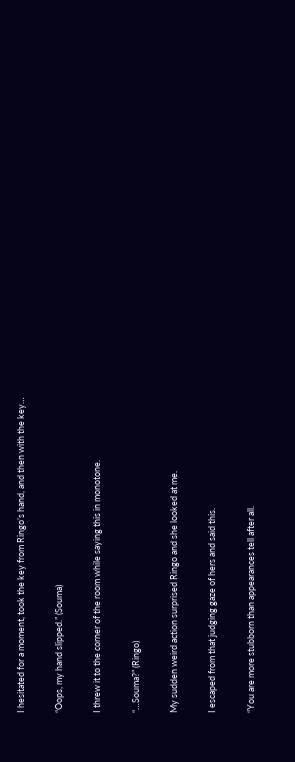I hesitated for a moment, took the key from Ringo’s hand, and then with the key…

“Oops, my hand slipped.” (Souma)

I threw it to the corner of the room while saying this in monotone.

“…Souma?” (Ringo)

My sudden weird action surprised Ringo and she looked at me.

I escaped from that judging gaze of hers and said this.

“You are more stubborn than appearances tell after all.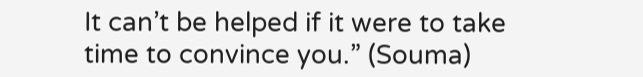It can’t be helped if it were to take time to convince you.” (Souma)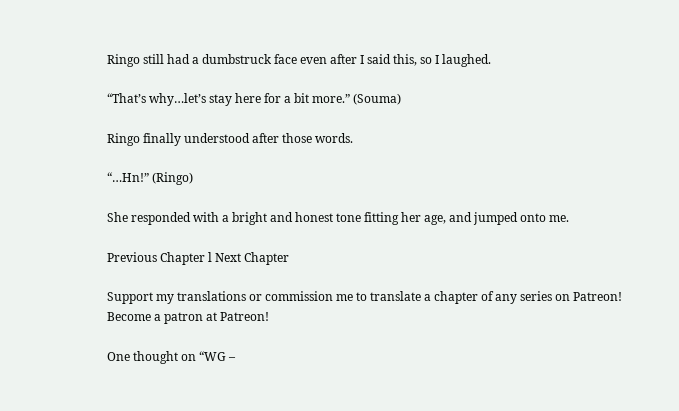Ringo still had a dumbstruck face even after I said this, so I laughed.

“That’s why…let’s stay here for a bit more.” (Souma)

Ringo finally understood after those words.

“…Hn!” (Ringo)

She responded with a bright and honest tone fitting her age, and jumped onto me.

Previous Chapter l Next Chapter

Support my translations or commission me to translate a chapter of any series on Patreon!
Become a patron at Patreon!

One thought on “WG –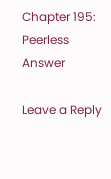Chapter 195: Peerless Answer

Leave a Reply